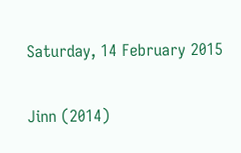Saturday, 14 February 2015

Jinn (2014)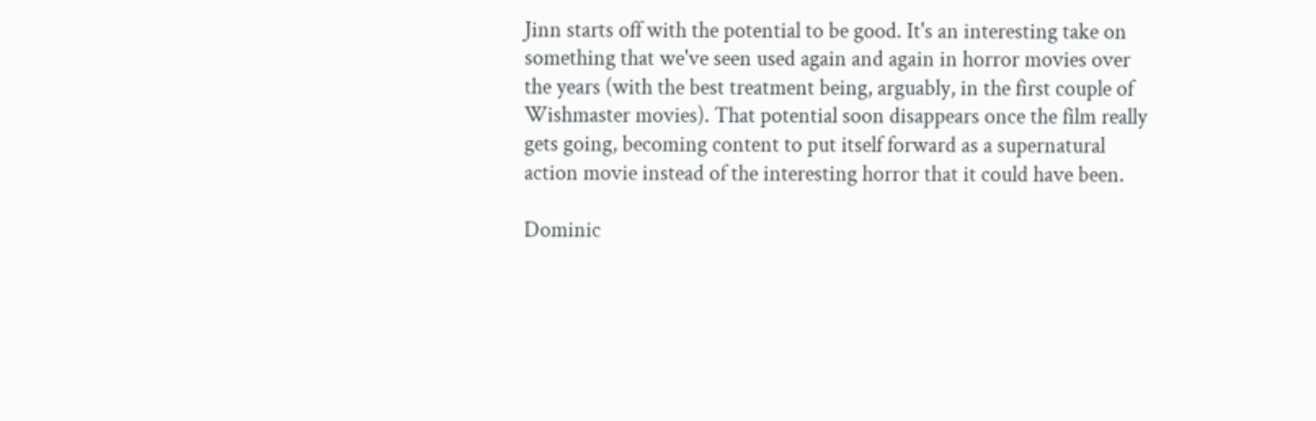Jinn starts off with the potential to be good. It's an interesting take on something that we've seen used again and again in horror movies over the years (with the best treatment being, arguably, in the first couple of Wishmaster movies). That potential soon disappears once the film really gets going, becoming content to put itself forward as a supernatural action movie instead of the interesting horror that it could have been.

Dominic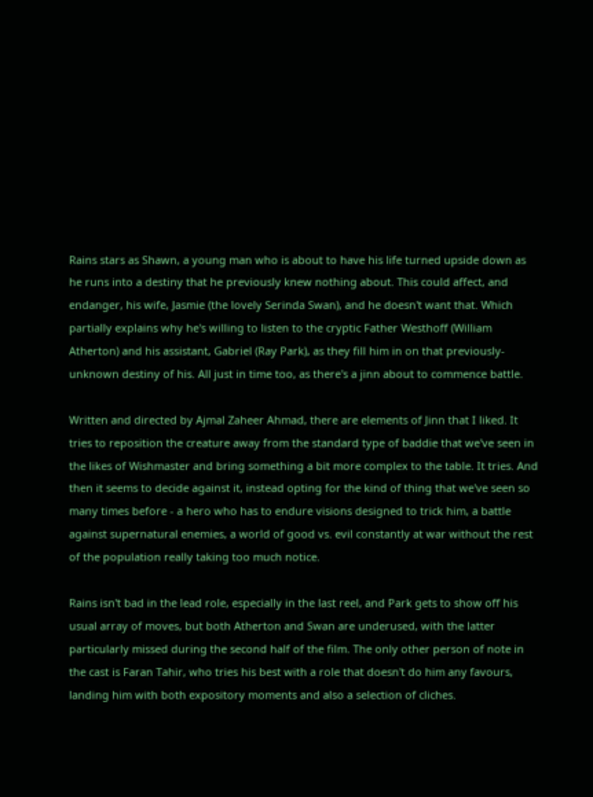Rains stars as Shawn, a young man who is about to have his life turned upside down as he runs into a destiny that he previously knew nothing about. This could affect, and endanger, his wife, Jasmie (the lovely Serinda Swan), and he doesn't want that. Which partially explains why he's willing to listen to the cryptic Father Westhoff (William Atherton) and his assistant, Gabriel (Ray Park), as they fill him in on that previously-unknown destiny of his. All just in time too, as there's a jinn about to commence battle.

Written and directed by Ajmal Zaheer Ahmad, there are elements of Jinn that I liked. It tries to reposition the creature away from the standard type of baddie that we've seen in the likes of Wishmaster and bring something a bit more complex to the table. It tries. And then it seems to decide against it, instead opting for the kind of thing that we've seen so many times before - a hero who has to endure visions designed to trick him, a battle against supernatural enemies, a world of good vs. evil constantly at war without the rest of the population really taking too much notice.

Rains isn't bad in the lead role, especially in the last reel, and Park gets to show off his usual array of moves, but both Atherton and Swan are underused, with the latter particularly missed during the second half of the film. The only other person of note in the cast is Faran Tahir, who tries his best with a role that doesn't do him any favours, landing him with both expository moments and also a selection of cliches.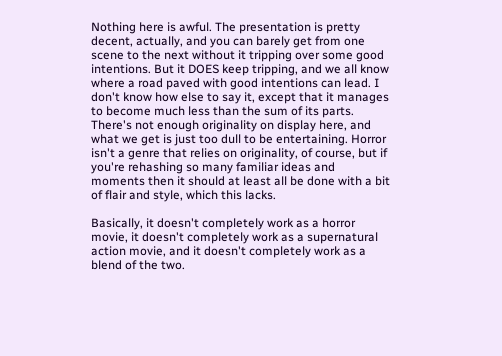Nothing here is awful. The presentation is pretty decent, actually, and you can barely get from one scene to the next without it tripping over some good intentions. But it DOES keep tripping, and we all know where a road paved with good intentions can lead. I don't know how else to say it, except that it manages to become much less than the sum of its parts. There's not enough originality on display here, and what we get is just too dull to be entertaining. Horror isn't a genre that relies on originality, of course, but if you're rehashing so many familiar ideas and moments then it should at least all be done with a bit of flair and style, which this lacks.

Basically, it doesn't completely work as a horror movie, it doesn't completely work as a supernatural action movie, and it doesn't completely work as a blend of the two.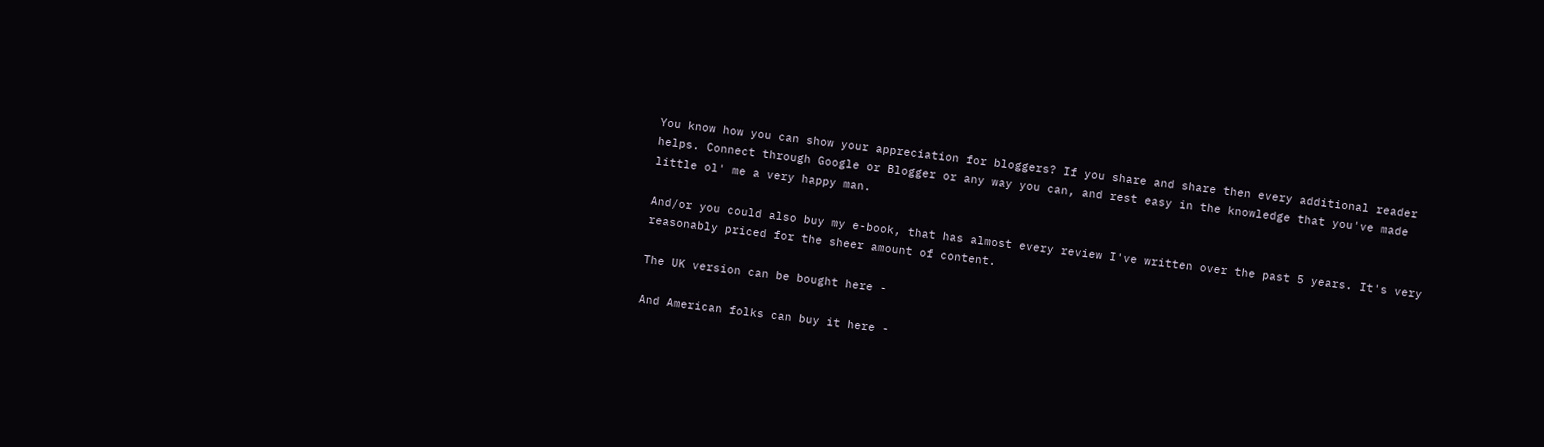You know how you can show your appreciation for bloggers? If you share and share then every additional reader helps. Connect through Google or Blogger or any way you can, and rest easy in the knowledge that you've made little ol' me a very happy man.

And/or you could also buy my e-book, that has almost every review I've written over the past 5 years. It's very reasonably priced for the sheer amount of content.

The UK version can be bought here -

And American folks can buy it here -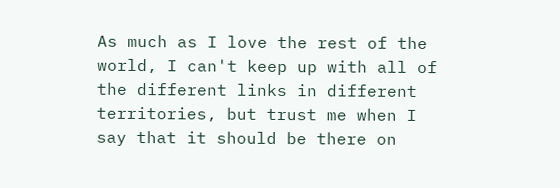As much as I love the rest of the world, I can't keep up with all of the different links in different territories, but trust me when I say that it should be there on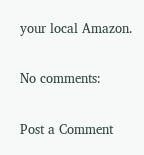your local Amazon.

No comments:

Post a Comment